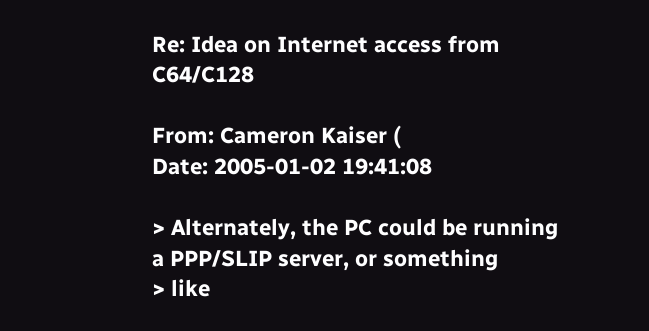Re: Idea on Internet access from C64/C128

From: Cameron Kaiser (
Date: 2005-01-02 19:41:08

> Alternately, the PC could be running a PPP/SLIP server, or something
> like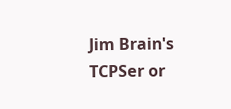Jim Brain's TCPSer or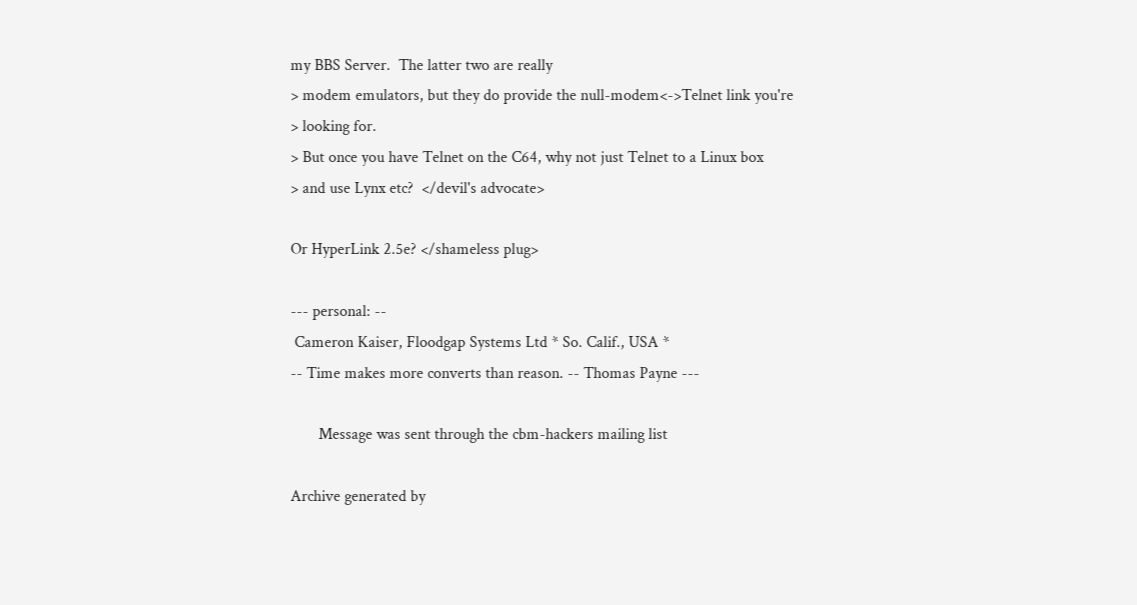my BBS Server.  The latter two are really
> modem emulators, but they do provide the null-modem<->Telnet link you're
> looking for.
> But once you have Telnet on the C64, why not just Telnet to a Linux box
> and use Lynx etc?  </devil's advocate>

Or HyperLink 2.5e? </shameless plug>

--- personal: --
 Cameron Kaiser, Floodgap Systems Ltd * So. Calif., USA *
-- Time makes more converts than reason. -- Thomas Payne ---

       Message was sent through the cbm-hackers mailing list

Archive generated by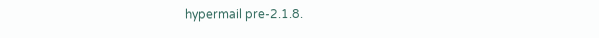hypermail pre-2.1.8.